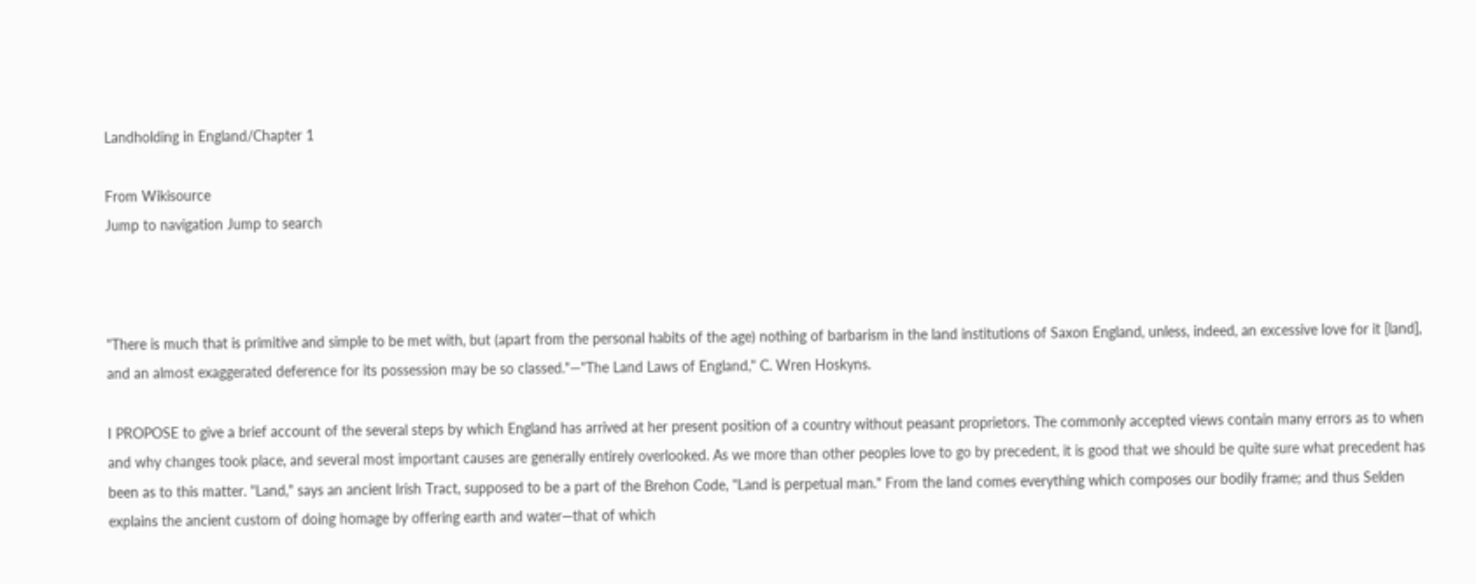Landholding in England/Chapter 1

From Wikisource
Jump to navigation Jump to search



"There is much that is primitive and simple to be met with, but (apart from the personal habits of the age) nothing of barbarism in the land institutions of Saxon England, unless, indeed, an excessive love for it [land], and an almost exaggerated deference for its possession may be so classed."—"The Land Laws of England," C. Wren Hoskyns.

I PROPOSE to give a brief account of the several steps by which England has arrived at her present position of a country without peasant proprietors. The commonly accepted views contain many errors as to when and why changes took place, and several most important causes are generally entirely overlooked. As we more than other peoples love to go by precedent, it is good that we should be quite sure what precedent has been as to this matter. "Land," says an ancient Irish Tract, supposed to be a part of the Brehon Code, "Land is perpetual man." From the land comes everything which composes our bodily frame; and thus Selden explains the ancient custom of doing homage by offering earth and water—that of which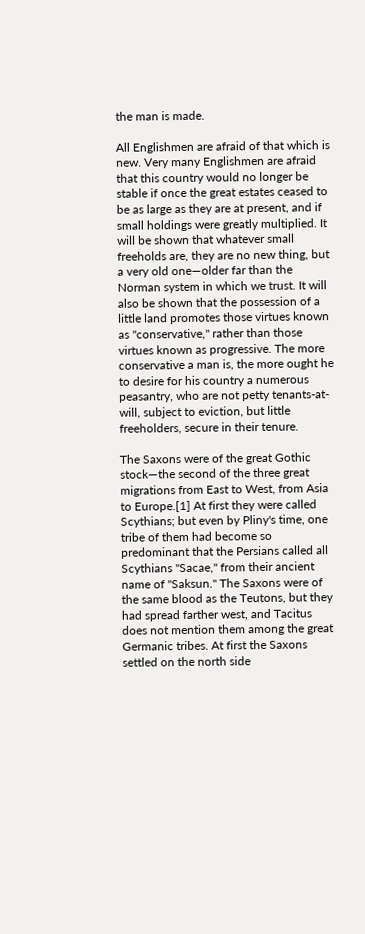the man is made.

All Englishmen are afraid of that which is new. Very many Englishmen are afraid that this country would no longer be stable if once the great estates ceased to be as large as they are at present, and if small holdings were greatly multiplied. It will be shown that whatever small freeholds are, they are no new thing, but a very old one—older far than the Norman system in which we trust. It will also be shown that the possession of a little land promotes those virtues known as "conservative," rather than those virtues known as progressive. The more conservative a man is, the more ought he to desire for his country a numerous peasantry, who are not petty tenants-at-will, subject to eviction, but little freeholders, secure in their tenure.

The Saxons were of the great Gothic stock—the second of the three great migrations from East to West, from Asia to Europe.[1] At first they were called Scythians; but even by Pliny's time, one tribe of them had become so predominant that the Persians called all Scythians "Sacae," from their ancient name of "Saksun." The Saxons were of the same blood as the Teutons, but they had spread farther west, and Tacitus does not mention them among the great Germanic tribes. At first the Saxons settled on the north side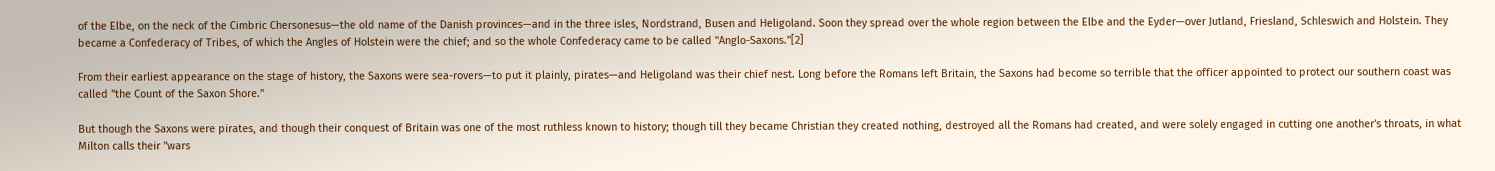of the Elbe, on the neck of the Cimbric Chersonesus—the old name of the Danish provinces—and in the three isles, Nordstrand, Busen and Heligoland. Soon they spread over the whole region between the Elbe and the Eyder—over Jutland, Friesland, Schleswich and Holstein. They became a Confederacy of Tribes, of which the Angles of Holstein were the chief; and so the whole Confederacy came to be called "Anglo-Saxons."[2]

From their earliest appearance on the stage of history, the Saxons were sea-rovers—to put it plainly, pirates—and Heligoland was their chief nest. Long before the Romans left Britain, the Saxons had become so terrible that the officer appointed to protect our southern coast was called "the Count of the Saxon Shore."

But though the Saxons were pirates, and though their conquest of Britain was one of the most ruthless known to history; though till they became Christian they created nothing, destroyed all the Romans had created, and were solely engaged in cutting one another's throats, in what Milton calls their "wars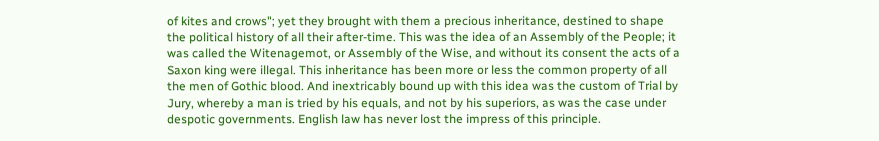of kites and crows"; yet they brought with them a precious inheritance, destined to shape the political history of all their after-time. This was the idea of an Assembly of the People; it was called the Witenagemot, or Assembly of the Wise, and without its consent the acts of a Saxon king were illegal. This inheritance has been more or less the common property of all the men of Gothic blood. And inextricably bound up with this idea was the custom of Trial by Jury, whereby a man is tried by his equals, and not by his superiors, as was the case under despotic governments. English law has never lost the impress of this principle.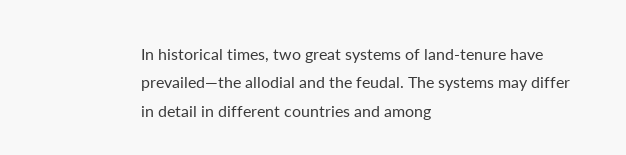In historical times, two great systems of land-tenure have prevailed—the allodial and the feudal. The systems may differ in detail in different countries and among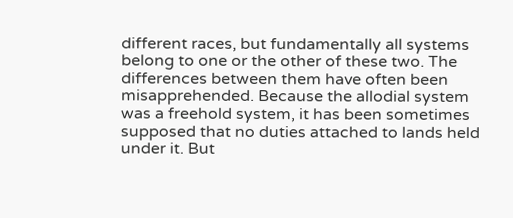different races, but fundamentally all systems belong to one or the other of these two. The differences between them have often been misapprehended. Because the allodial system was a freehold system, it has been sometimes supposed that no duties attached to lands held under it. But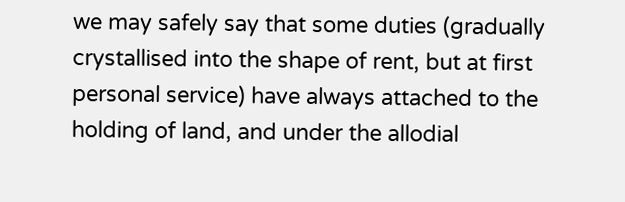we may safely say that some duties (gradually crystallised into the shape of rent, but at first personal service) have always attached to the holding of land, and under the allodial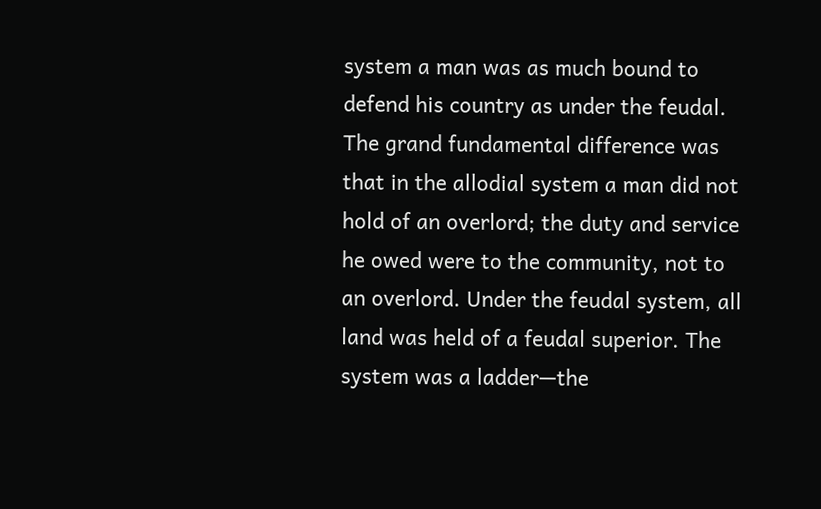system a man was as much bound to defend his country as under the feudal. The grand fundamental difference was that in the allodial system a man did not hold of an overlord; the duty and service he owed were to the community, not to an overlord. Under the feudal system, all land was held of a feudal superior. The system was a ladder—the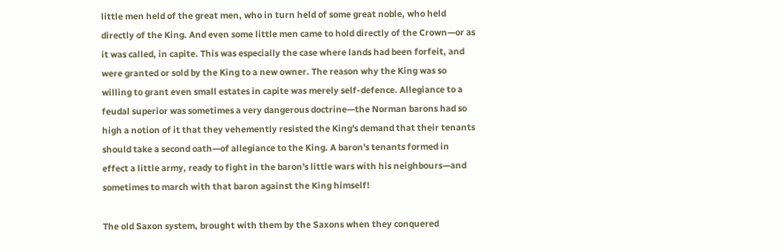little men held of the great men, who in turn held of some great noble, who held directly of the King. And even some little men came to hold directly of the Crown—or as it was called, in capite. This was especially the case where lands had been forfeit, and were granted or sold by the King to a new owner. The reason why the King was so willing to grant even small estates in capite was merely self-defence. Allegiance to a feudal superior was sometimes a very dangerous doctrine—the Norman barons had so high a notion of it that they vehemently resisted the King's demand that their tenants should take a second oath—of allegiance to the King. A baron's tenants formed in effect a little army, ready to fight in the baron's little wars with his neighbours—and sometimes to march with that baron against the King himself!

The old Saxon system, brought with them by the Saxons when they conquered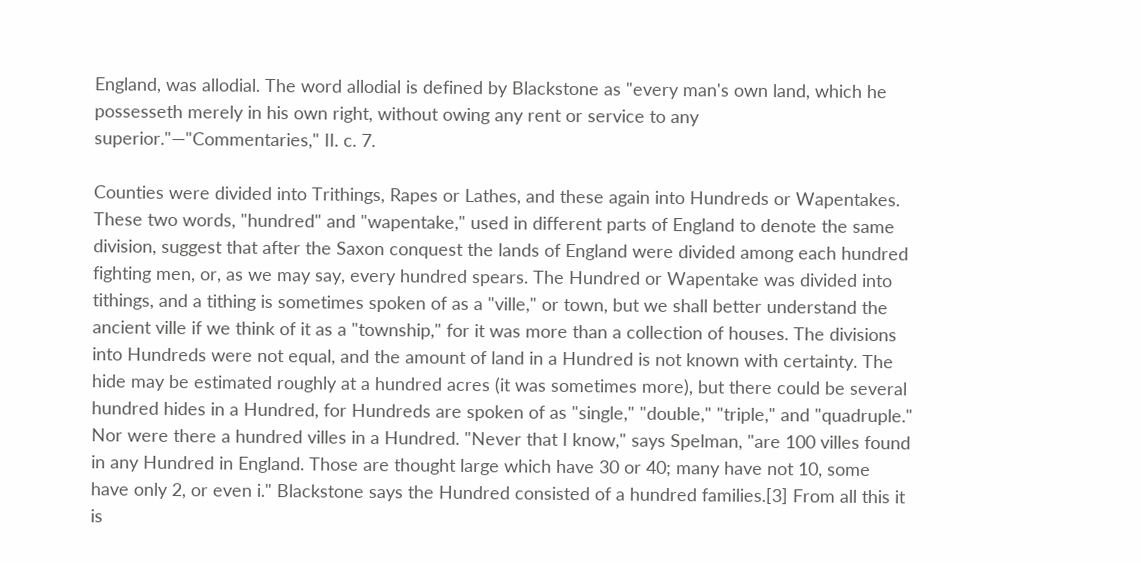England, was allodial. The word allodial is defined by Blackstone as "every man's own land, which he possesseth merely in his own right, without owing any rent or service to any superior."—"Commentaries," II. c. 7.

Counties were divided into Trithings, Rapes or Lathes, and these again into Hundreds or Wapentakes. These two words, "hundred" and "wapentake," used in different parts of England to denote the same division, suggest that after the Saxon conquest the lands of England were divided among each hundred fighting men, or, as we may say, every hundred spears. The Hundred or Wapentake was divided into tithings, and a tithing is sometimes spoken of as a "ville," or town, but we shall better understand the ancient ville if we think of it as a "township," for it was more than a collection of houses. The divisions into Hundreds were not equal, and the amount of land in a Hundred is not known with certainty. The hide may be estimated roughly at a hundred acres (it was sometimes more), but there could be several hundred hides in a Hundred, for Hundreds are spoken of as "single," "double," "triple," and "quadruple." Nor were there a hundred villes in a Hundred. "Never that I know," says Spelman, "are 100 villes found in any Hundred in England. Those are thought large which have 30 or 40; many have not 10, some have only 2, or even i." Blackstone says the Hundred consisted of a hundred families.[3] From all this it is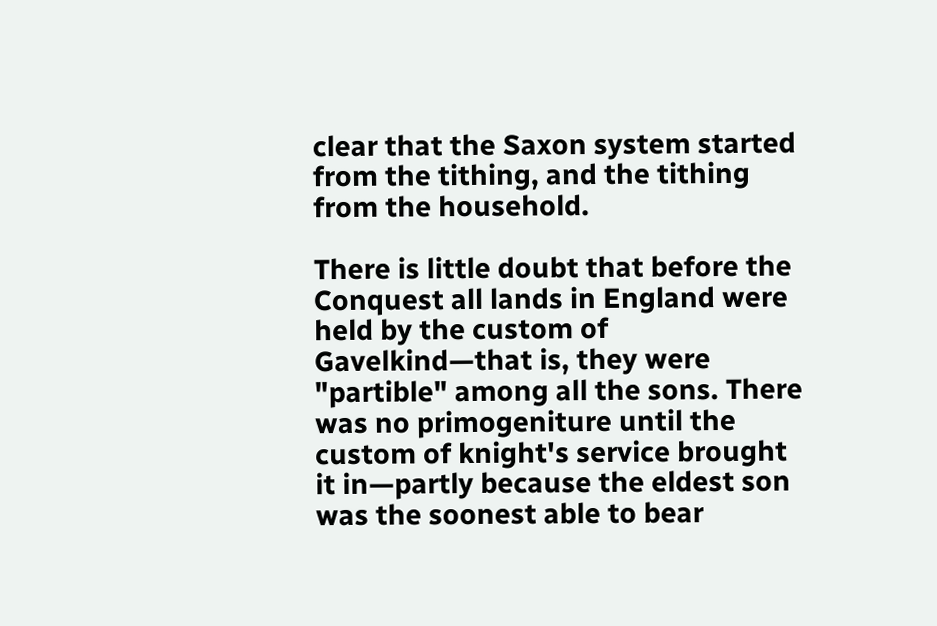clear that the Saxon system started from the tithing, and the tithing from the household.

There is little doubt that before the Conquest all lands in England were held by the custom of Gavelkind—that is, they were "partible" among all the sons. There was no primogeniture until the custom of knight's service brought it in—partly because the eldest son was the soonest able to bear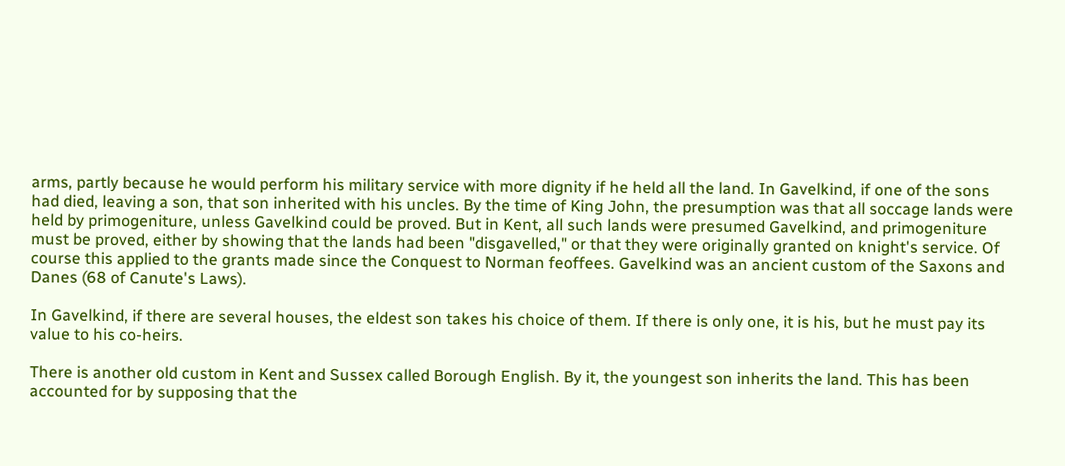arms, partly because he would perform his military service with more dignity if he held all the land. In Gavelkind, if one of the sons had died, leaving a son, that son inherited with his uncles. By the time of King John, the presumption was that all soccage lands were held by primogeniture, unless Gavelkind could be proved. But in Kent, all such lands were presumed Gavelkind, and primogeniture must be proved, either by showing that the lands had been "disgavelled," or that they were originally granted on knight's service. Of course this applied to the grants made since the Conquest to Norman feoffees. Gavelkind was an ancient custom of the Saxons and Danes (68 of Canute's Laws).

In Gavelkind, if there are several houses, the eldest son takes his choice of them. If there is only one, it is his, but he must pay its value to his co-heirs.

There is another old custom in Kent and Sussex called Borough English. By it, the youngest son inherits the land. This has been accounted for by supposing that the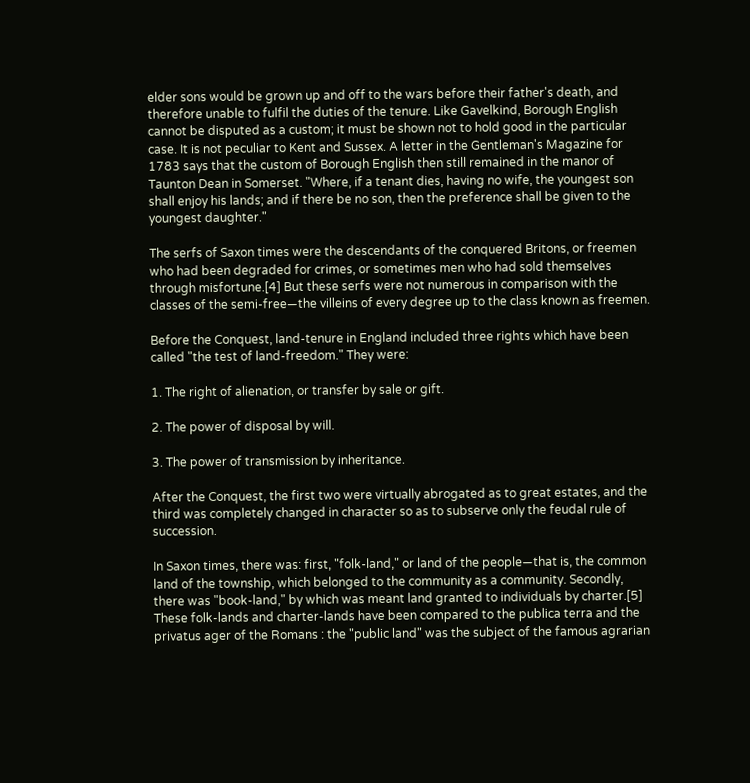elder sons would be grown up and off to the wars before their father's death, and therefore unable to fulfil the duties of the tenure. Like Gavelkind, Borough English cannot be disputed as a custom; it must be shown not to hold good in the particular case. It is not peculiar to Kent and Sussex. A letter in the Gentleman's Magazine for 1783 says that the custom of Borough English then still remained in the manor of Taunton Dean in Somerset. "Where, if a tenant dies, having no wife, the youngest son shall enjoy his lands; and if there be no son, then the preference shall be given to the youngest daughter."

The serfs of Saxon times were the descendants of the conquered Britons, or freemen who had been degraded for crimes, or sometimes men who had sold themselves through misfortune.[4] But these serfs were not numerous in comparison with the classes of the semi-free—the villeins of every degree up to the class known as freemen.

Before the Conquest, land-tenure in England included three rights which have been called "the test of land-freedom." They were:

1. The right of alienation, or transfer by sale or gift.

2. The power of disposal by will.

3. The power of transmission by inheritance.

After the Conquest, the first two were virtually abrogated as to great estates, and the third was completely changed in character so as to subserve only the feudal rule of succession.

In Saxon times, there was: first, "folk-land," or land of the people—that is, the common land of the township, which belonged to the community as a community. Secondly, there was "book-land," by which was meant land granted to individuals by charter.[5] These folk-lands and charter-lands have been compared to the publica terra and the privatus ager of the Romans : the "public land" was the subject of the famous agrarian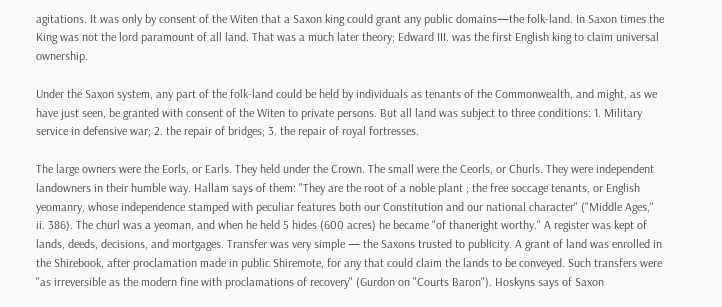agitations. It was only by consent of the Witen that a Saxon king could grant any public domains—the folk-land. In Saxon times the King was not the lord paramount of all land. That was a much later theory; Edward III. was the first English king to claim universal ownership.

Under the Saxon system, any part of the folk-land could be held by individuals as tenants of the Commonwealth, and might, as we have just seen, be granted with consent of the Witen to private persons. But all land was subject to three conditions: 1. Military service in defensive war; 2. the repair of bridges; 3. the repair of royal fortresses.

The large owners were the Eorls, or Earls. They held under the Crown. The small were the Ceorls, or Churls. They were independent landowners in their humble way. Hallam says of them: "They are the root of a noble plant ; the free soccage tenants, or English yeomanry, whose independence stamped with peculiar features both our Constitution and our national character" ("Middle Ages," ii. 386). The churl was a yeoman, and when he held 5 hides (600 acres) he became "of thaneright worthy." A register was kept of lands, deeds, decisions, and mortgages. Transfer was very simple — the Saxons trusted to publicity. A grant of land was enrolled in the Shirebook, after proclamation made in public Shiremote, for any that could claim the lands to be conveyed. Such transfers were "as irreversible as the modern fine with proclamations of recovery" (Gurdon on "Courts Baron"). Hoskyns says of Saxon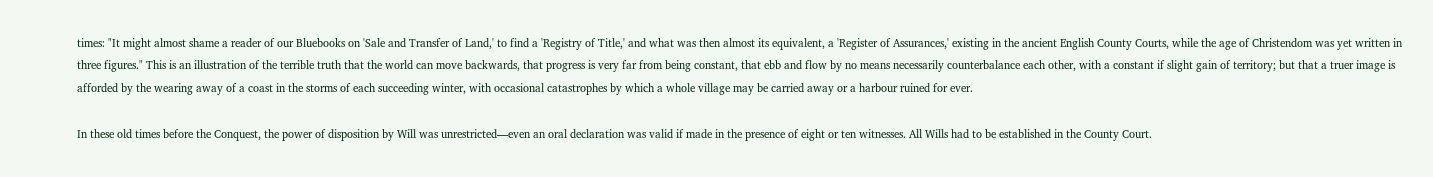times: "It might almost shame a reader of our Bluebooks on 'Sale and Transfer of Land,' to find a 'Registry of Title,' and what was then almost its equivalent, a 'Register of Assurances,' existing in the ancient English County Courts, while the age of Christendom was yet written in three figures." This is an illustration of the terrible truth that the world can move backwards, that progress is very far from being constant, that ebb and flow by no means necessarily counterbalance each other, with a constant if slight gain of territory; but that a truer image is afforded by the wearing away of a coast in the storms of each succeeding winter, with occasional catastrophes by which a whole village may be carried away or a harbour ruined for ever.

In these old times before the Conquest, the power of disposition by Will was unrestricted—even an oral declaration was valid if made in the presence of eight or ten witnesses. All Wills had to be established in the County Court.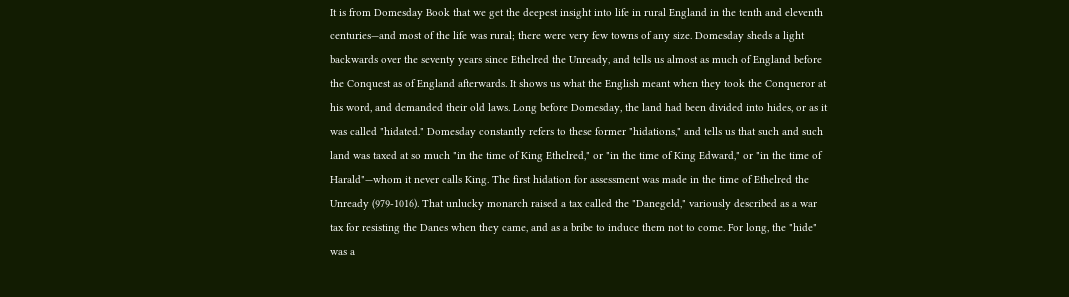It is from Domesday Book that we get the deepest insight into life in rural England in the tenth and eleventh centuries—and most of the life was rural; there were very few towns of any size. Domesday sheds a light backwards over the seventy years since Ethelred the Unready, and tells us almost as much of England before the Conquest as of England afterwards. It shows us what the English meant when they took the Conqueror at his word, and demanded their old laws. Long before Domesday, the land had been divided into hides, or as it was called "hidated." Domesday constantly refers to these former "hidations," and tells us that such and such land was taxed at so much "in the time of King Ethelred," or "in the time of King Edward," or "in the time of Harald"—whom it never calls King. The first hidation for assessment was made in the time of Ethelred the Unready (979-1016). That unlucky monarch raised a tax called the "Danegeld," variously described as a war tax for resisting the Danes when they came, and as a bribe to induce them not to come. For long, the "hide" was a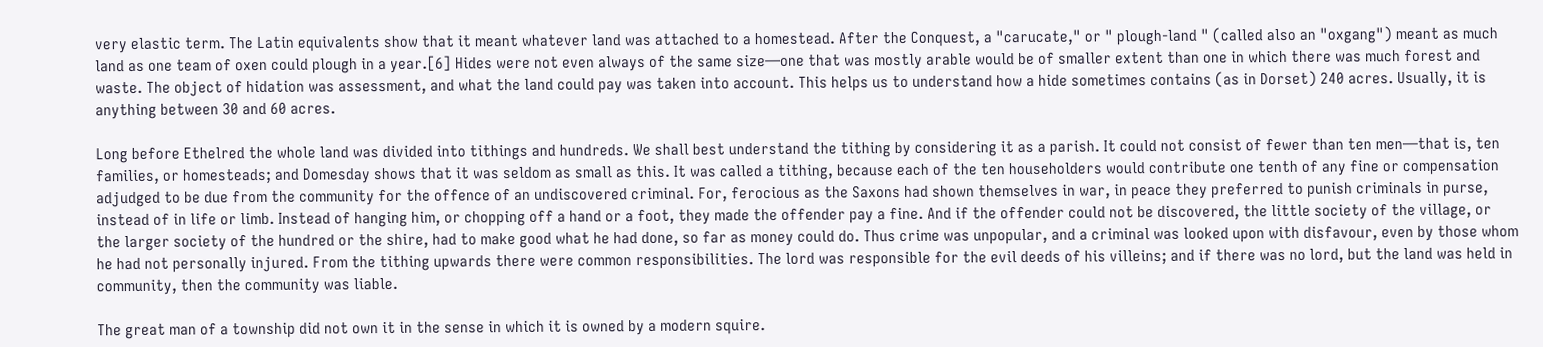very elastic term. The Latin equivalents show that it meant whatever land was attached to a homestead. After the Conquest, a "carucate," or " plough-land " (called also an "oxgang") meant as much land as one team of oxen could plough in a year.[6] Hides were not even always of the same size—one that was mostly arable would be of smaller extent than one in which there was much forest and waste. The object of hidation was assessment, and what the land could pay was taken into account. This helps us to understand how a hide sometimes contains (as in Dorset) 240 acres. Usually, it is anything between 30 and 60 acres.

Long before Ethelred the whole land was divided into tithings and hundreds. We shall best understand the tithing by considering it as a parish. It could not consist of fewer than ten men—that is, ten families, or homesteads; and Domesday shows that it was seldom as small as this. It was called a tithing, because each of the ten householders would contribute one tenth of any fine or compensation adjudged to be due from the community for the offence of an undiscovered criminal. For, ferocious as the Saxons had shown themselves in war, in peace they preferred to punish criminals in purse, instead of in life or limb. Instead of hanging him, or chopping off a hand or a foot, they made the offender pay a fine. And if the offender could not be discovered, the little society of the village, or the larger society of the hundred or the shire, had to make good what he had done, so far as money could do. Thus crime was unpopular, and a criminal was looked upon with disfavour, even by those whom he had not personally injured. From the tithing upwards there were common responsibilities. The lord was responsible for the evil deeds of his villeins; and if there was no lord, but the land was held in community, then the community was liable.

The great man of a township did not own it in the sense in which it is owned by a modern squire.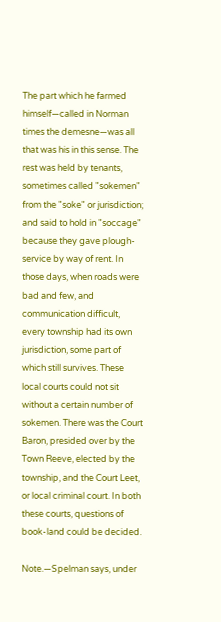The part which he farmed himself—called in Norman times the demesne—was all that was his in this sense. The rest was held by tenants, sometimes called "sokemen" from the "soke" or jurisdiction; and said to hold in "soccage" because they gave plough-service by way of rent. In those days, when roads were bad and few, and communication difficult, every township had its own jurisdiction, some part of which still survives. These local courts could not sit without a certain number of sokemen. There was the Court Baron, presided over by the Town Reeve, elected by the township, and the Court Leet, or local criminal court. In both these courts, questions of book-land could be decided.

Note.—Spelman says, under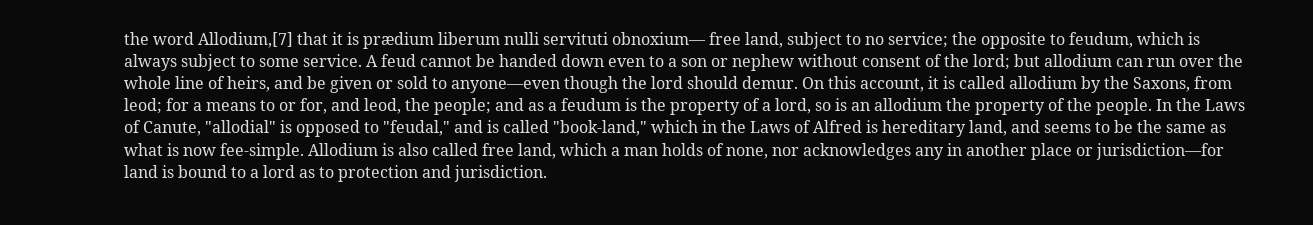the word Allodium,[7] that it is prædium liberum nulli servituti obnoxium— free land, subject to no service; the opposite to feudum, which is always subject to some service. A feud cannot be handed down even to a son or nephew without consent of the lord; but allodium can run over the whole line of heirs, and be given or sold to anyone—even though the lord should demur. On this account, it is called allodium by the Saxons, from leod; for a means to or for, and leod, the people; and as a feudum is the property of a lord, so is an allodium the property of the people. In the Laws of Canute, "allodial" is opposed to "feudal," and is called "book-land," which in the Laws of Alfred is hereditary land, and seems to be the same as what is now fee-simple. Allodium is also called free land, which a man holds of none, nor acknowledges any in another place or jurisdiction—for land is bound to a lord as to protection and jurisdiction.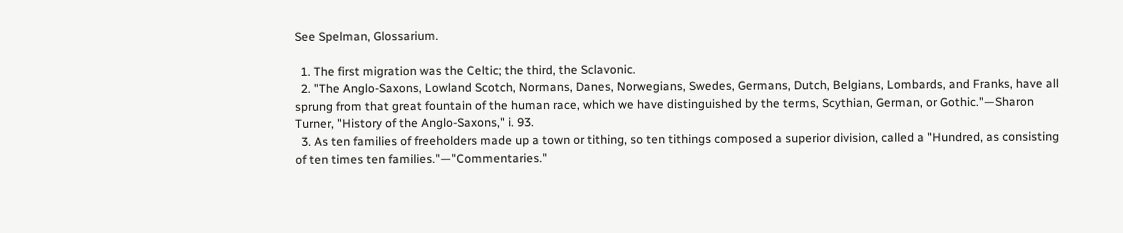See Spelman, Glossarium.

  1. The first migration was the Celtic; the third, the Sclavonic.
  2. "The Anglo-Saxons, Lowland Scotch, Normans, Danes, Norwegians, Swedes, Germans, Dutch, Belgians, Lombards, and Franks, have all sprung from that great fountain of the human race, which we have distinguished by the terms, Scythian, German, or Gothic."—Sharon Turner, "History of the Anglo-Saxons," i. 93.
  3. As ten families of freeholders made up a town or tithing, so ten tithings composed a superior division, called a "Hundred, as consisting of ten times ten families."—"Commentaries."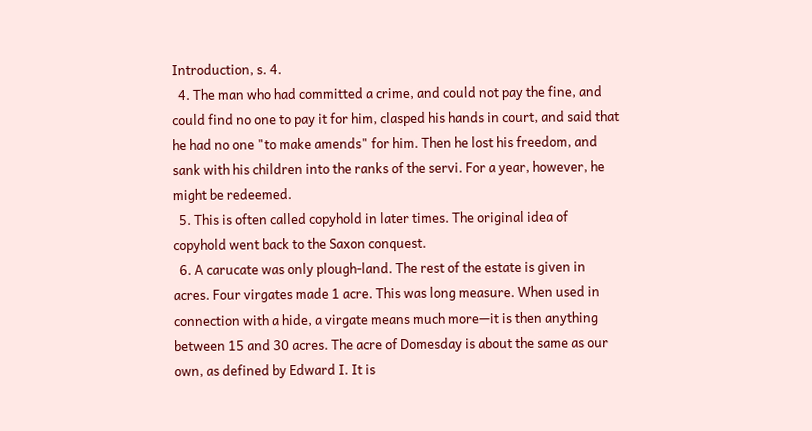Introduction, s. 4.
  4. The man who had committed a crime, and could not pay the fine, and could find no one to pay it for him, clasped his hands in court, and said that he had no one "to make amends" for him. Then he lost his freedom, and sank with his children into the ranks of the servi. For a year, however, he might be redeemed.
  5. This is often called copyhold in later times. The original idea of copyhold went back to the Saxon conquest.
  6. A carucate was only plough-land. The rest of the estate is given in acres. Four virgates made 1 acre. This was long measure. When used in connection with a hide, a virgate means much more—it is then anything between 15 and 30 acres. The acre of Domesday is about the same as our own, as defined by Edward I. It is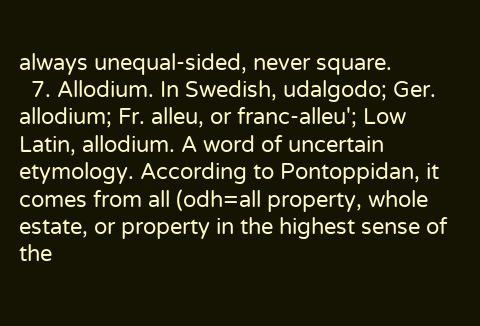always unequal-sided, never square.
  7. Allodium. In Swedish, udalgodo; Ger. allodium; Fr. alleu, or franc-alleu'; Low Latin, allodium. A word of uncertain etymology. According to Pontoppidan, it comes from all (odh=all property, whole estate, or property in the highest sense of the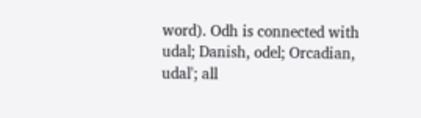word). Odh is connected with udal; Danish, odel; Orcadian, udal'; all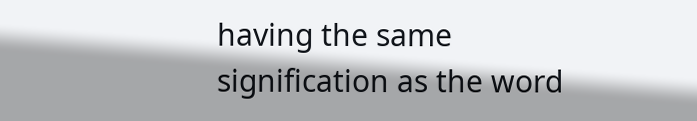having the same signification as the word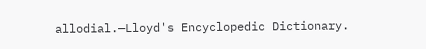allodial.—Lloyd's Encyclopedic Dictionary.